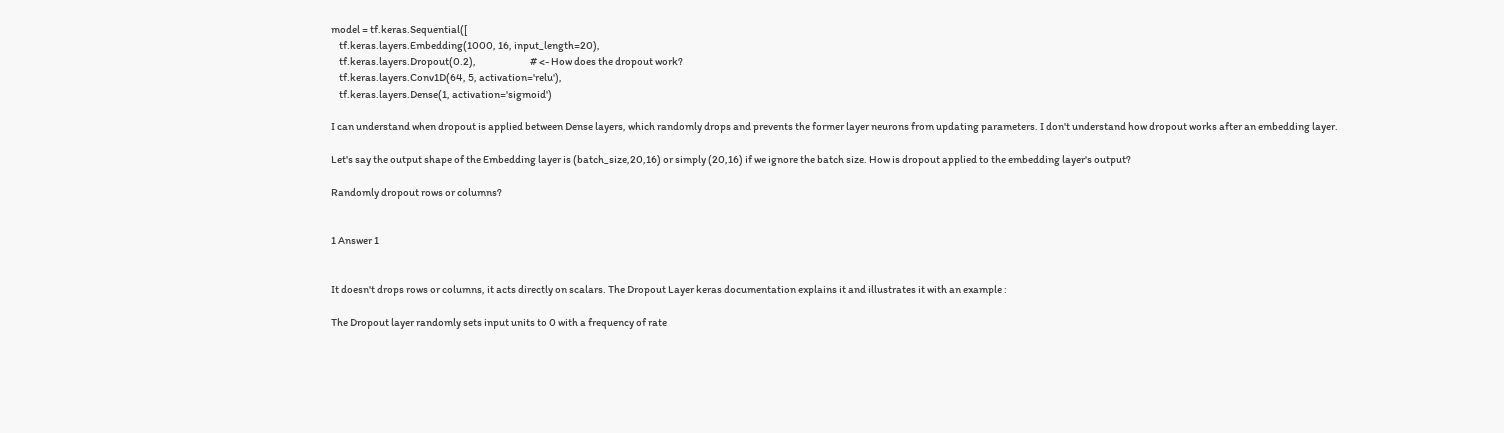model = tf.keras.Sequential([
    tf.keras.layers.Embedding(1000, 16, input_length=20),
    tf.keras.layers.Dropout(0.2),                           # <- How does the dropout work?
    tf.keras.layers.Conv1D(64, 5, activation='relu'),
    tf.keras.layers.Dense(1, activation='sigmoid')

I can understand when dropout is applied between Dense layers, which randomly drops and prevents the former layer neurons from updating parameters. I don't understand how dropout works after an embedding layer.

Let's say the output shape of the Embedding layer is (batch_size,20,16) or simply (20,16) if we ignore the batch size. How is dropout applied to the embedding layer's output?

Randomly dropout rows or columns?


1 Answer 1


It doesn't drops rows or columns, it acts directly on scalars. The Dropout Layer keras documentation explains it and illustrates it with an example :

The Dropout layer randomly sets input units to 0 with a frequency of rate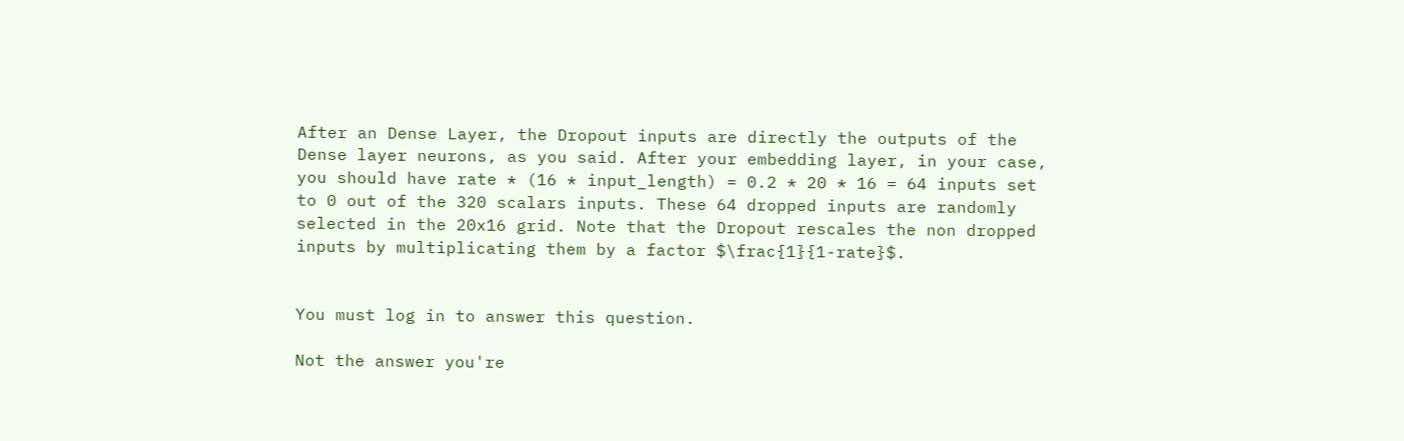After an Dense Layer, the Dropout inputs are directly the outputs of the Dense layer neurons, as you said. After your embedding layer, in your case, you should have rate * (16 * input_length) = 0.2 * 20 * 16 = 64 inputs set to 0 out of the 320 scalars inputs. These 64 dropped inputs are randomly selected in the 20x16 grid. Note that the Dropout rescales the non dropped inputs by multiplicating them by a factor $\frac{1}{1-rate}$.


You must log in to answer this question.

Not the answer you're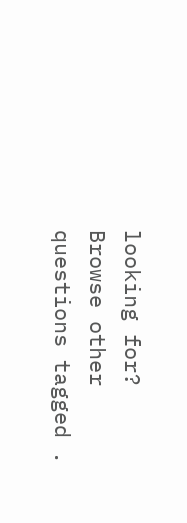looking for? Browse other questions tagged .